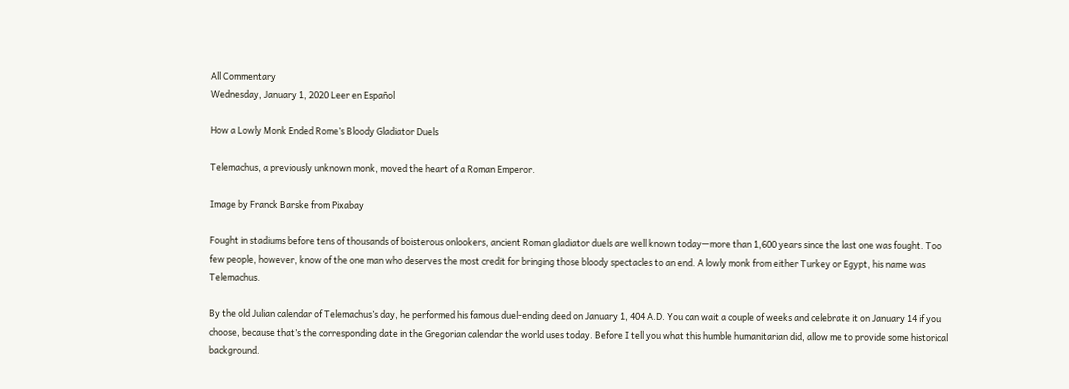All Commentary
Wednesday, January 1, 2020 Leer en Español

How a Lowly Monk Ended Rome’s Bloody Gladiator Duels

Telemachus, a previously unknown monk, moved the heart of a Roman Emperor.

Image by Franck Barske from Pixabay

Fought in stadiums before tens of thousands of boisterous onlookers, ancient Roman gladiator duels are well known today—more than 1,600 years since the last one was fought. Too few people, however, know of the one man who deserves the most credit for bringing those bloody spectacles to an end. A lowly monk from either Turkey or Egypt, his name was Telemachus.

By the old Julian calendar of Telemachus’s day, he performed his famous duel-ending deed on January 1, 404 A.D. You can wait a couple of weeks and celebrate it on January 14 if you choose, because that’s the corresponding date in the Gregorian calendar the world uses today. Before I tell you what this humble humanitarian did, allow me to provide some historical background.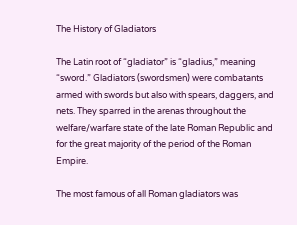The History of Gladiators

The Latin root of “gladiator” is “gladius,” meaning “sword.” Gladiators (swordsmen) were combatants armed with swords but also with spears, daggers, and nets. They sparred in the arenas throughout the welfare/warfare state of the late Roman Republic and for the great majority of the period of the Roman Empire.

The most famous of all Roman gladiators was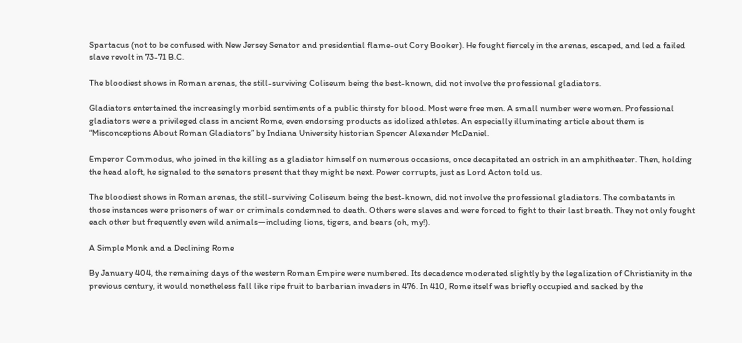Spartacus (not to be confused with New Jersey Senator and presidential flame-out Cory Booker). He fought fiercely in the arenas, escaped, and led a failed slave revolt in 73-71 B.C.

The bloodiest shows in Roman arenas, the still-surviving Coliseum being the best-known, did not involve the professional gladiators.

Gladiators entertained the increasingly morbid sentiments of a public thirsty for blood. Most were free men. A small number were women. Professional gladiators were a privileged class in ancient Rome, even endorsing products as idolized athletes. An especially illuminating article about them is “Misconceptions About Roman Gladiators” by Indiana University historian Spencer Alexander McDaniel.

Emperor Commodus, who joined in the killing as a gladiator himself on numerous occasions, once decapitated an ostrich in an amphitheater. Then, holding the head aloft, he signaled to the senators present that they might be next. Power corrupts, just as Lord Acton told us.

The bloodiest shows in Roman arenas, the still-surviving Coliseum being the best-known, did not involve the professional gladiators. The combatants in those instances were prisoners of war or criminals condemned to death. Others were slaves and were forced to fight to their last breath. They not only fought each other but frequently even wild animals—including lions, tigers, and bears (oh, my!).

A Simple Monk and a Declining Rome

By January 404, the remaining days of the western Roman Empire were numbered. Its decadence moderated slightly by the legalization of Christianity in the previous century, it would nonetheless fall like ripe fruit to barbarian invaders in 476. In 410, Rome itself was briefly occupied and sacked by the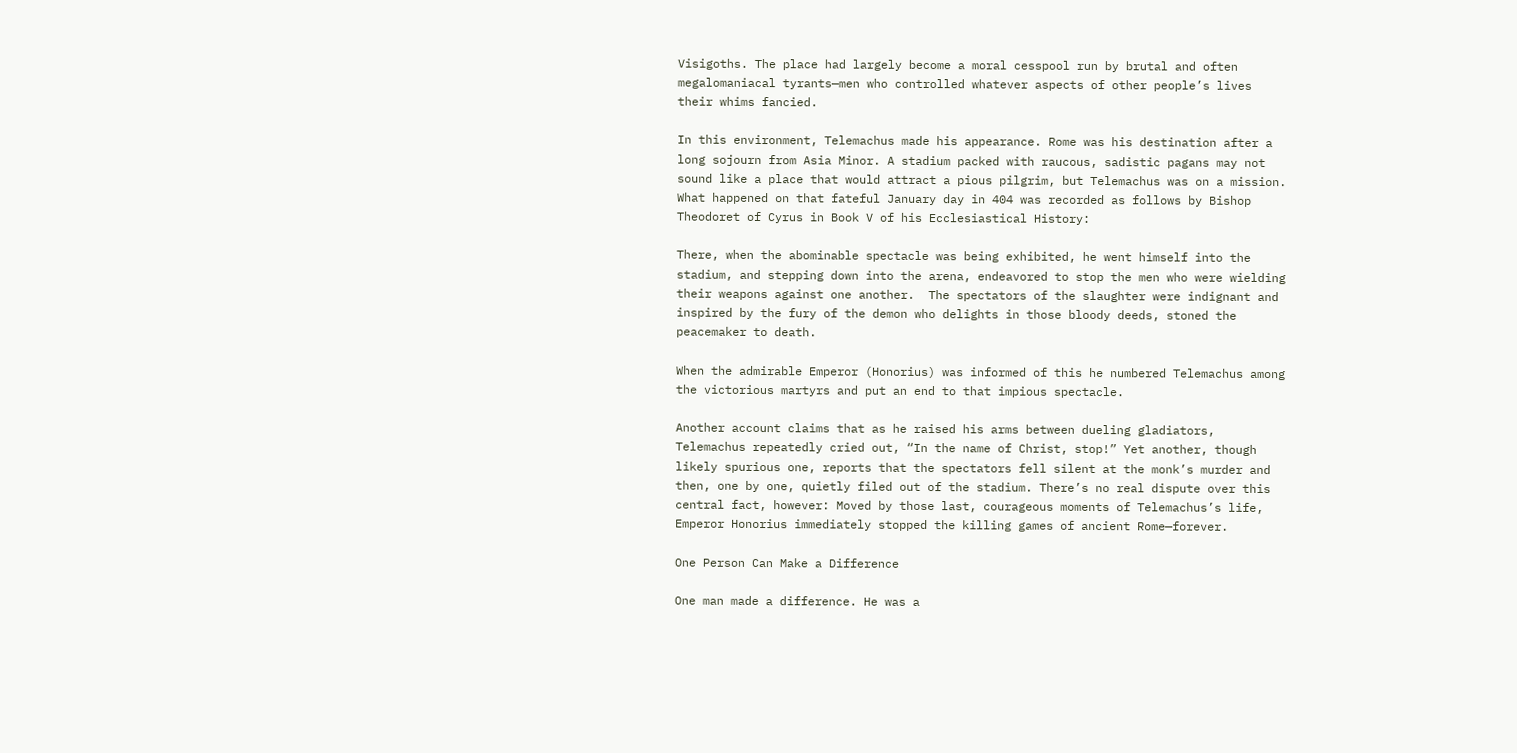Visigoths. The place had largely become a moral cesspool run by brutal and often megalomaniacal tyrants—men who controlled whatever aspects of other people’s lives their whims fancied.

In this environment, Telemachus made his appearance. Rome was his destination after a long sojourn from Asia Minor. A stadium packed with raucous, sadistic pagans may not sound like a place that would attract a pious pilgrim, but Telemachus was on a mission. What happened on that fateful January day in 404 was recorded as follows by Bishop Theodoret of Cyrus in Book V of his Ecclesiastical History:

There, when the abominable spectacle was being exhibited, he went himself into the stadium, and stepping down into the arena, endeavored to stop the men who were wielding their weapons against one another.  The spectators of the slaughter were indignant and inspired by the fury of the demon who delights in those bloody deeds, stoned the peacemaker to death.

When the admirable Emperor (Honorius) was informed of this he numbered Telemachus among the victorious martyrs and put an end to that impious spectacle.

Another account claims that as he raised his arms between dueling gladiators, Telemachus repeatedly cried out, “In the name of Christ, stop!” Yet another, though likely spurious one, reports that the spectators fell silent at the monk’s murder and then, one by one, quietly filed out of the stadium. There’s no real dispute over this central fact, however: Moved by those last, courageous moments of Telemachus’s life, Emperor Honorius immediately stopped the killing games of ancient Rome—forever.

One Person Can Make a Difference

One man made a difference. He was a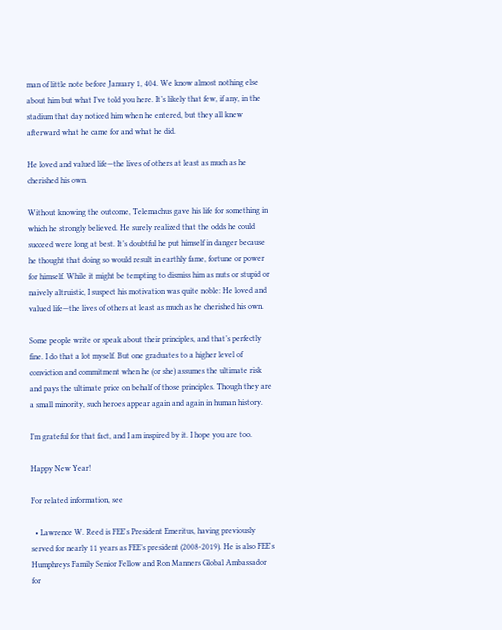man of little note before January 1, 404. We know almost nothing else about him but what I’ve told you here. It’s likely that few, if any, in the stadium that day noticed him when he entered, but they all knew afterward what he came for and what he did.

He loved and valued life—the lives of others at least as much as he cherished his own.

Without knowing the outcome, Telemachus gave his life for something in which he strongly believed. He surely realized that the odds he could succeed were long at best. It’s doubtful he put himself in danger because he thought that doing so would result in earthly fame, fortune or power for himself. While it might be tempting to dismiss him as nuts or stupid or naively altruistic, I suspect his motivation was quite noble: He loved and valued life—the lives of others at least as much as he cherished his own.

Some people write or speak about their principles, and that’s perfectly fine. I do that a lot myself. But one graduates to a higher level of conviction and commitment when he (or she) assumes the ultimate risk and pays the ultimate price on behalf of those principles. Though they are a small minority, such heroes appear again and again in human history.

I’m grateful for that fact, and I am inspired by it. I hope you are too.

Happy New Year!

For related information, see

  • Lawrence W. Reed is FEE's President Emeritus, having previously served for nearly 11 years as FEE’s president (2008-2019). He is also FEE's Humphreys Family Senior Fellow and Ron Manners Global Ambassador for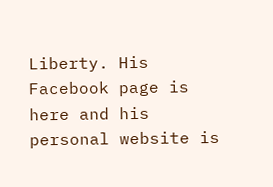Liberty. His Facebook page is here and his personal website is